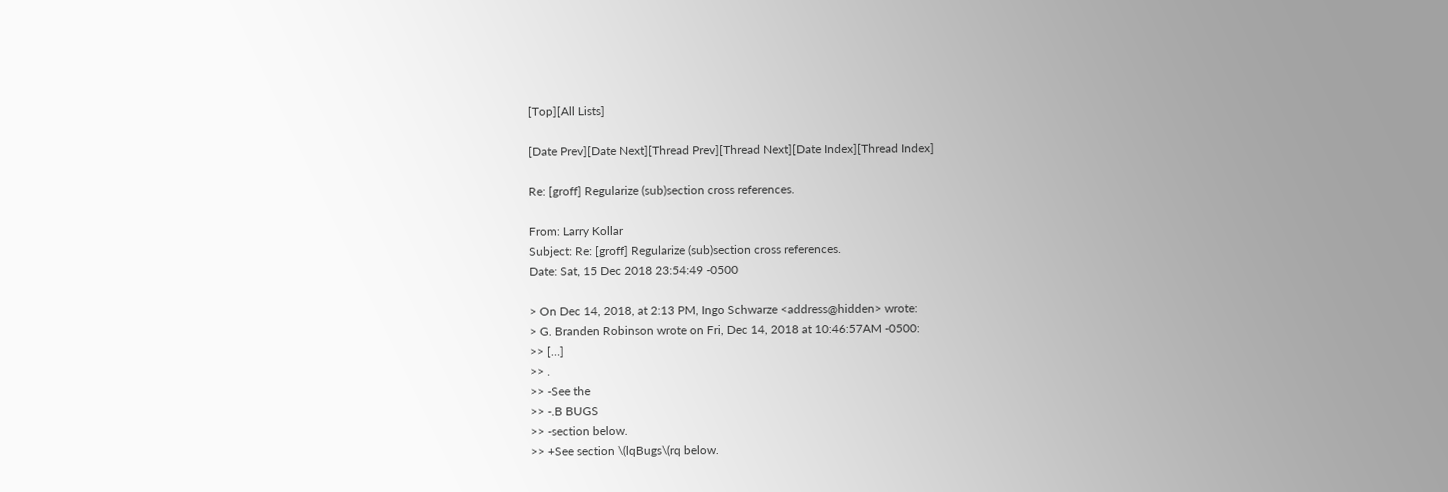[Top][All Lists]

[Date Prev][Date Next][Thread Prev][Thread Next][Date Index][Thread Index]

Re: [groff] Regularize (sub)section cross references.

From: Larry Kollar
Subject: Re: [groff] Regularize (sub)section cross references.
Date: Sat, 15 Dec 2018 23:54:49 -0500

> On Dec 14, 2018, at 2:13 PM, Ingo Schwarze <address@hidden> wrote:
> G. Branden Robinson wrote on Fri, Dec 14, 2018 at 10:46:57AM -0500:
>> […]
>> .
>> -See the
>> -.B BUGS
>> -section below.
>> +See section \(lqBugs\(rq below.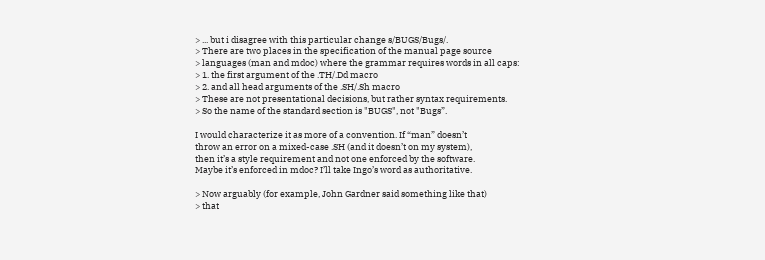> ... but i disagree with this particular change s/BUGS/Bugs/.
> There are two places in the specification of the manual page source
> languages (man and mdoc) where the grammar requires words in all caps:
> 1. the first argument of the .TH/.Dd macro
> 2. and all head arguments of the .SH/.Sh macro
> These are not presentational decisions, but rather syntax requirements.
> So the name of the standard section is "BUGS", not "Bugs”.

I would characterize it as more of a convention. If “man” doesn’t
throw an error on a mixed-case .SH (and it doesn’t on my system),
then it’s a style requirement and not one enforced by the software.
Maybe it’s enforced in mdoc? I’ll take Ingo’s word as authoritative.

> Now arguably (for example, John Gardner said something like that)
> that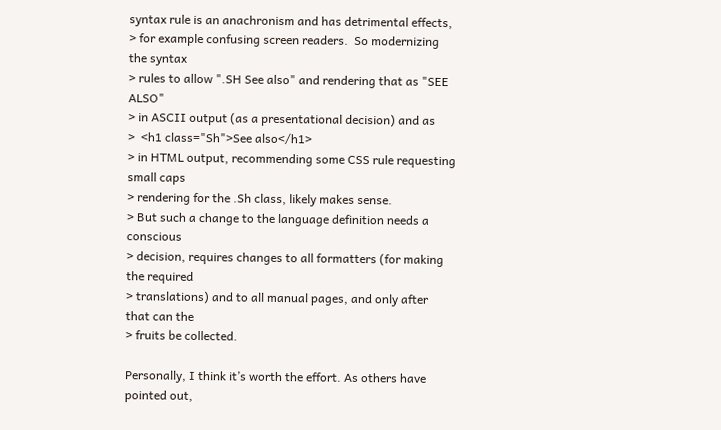syntax rule is an anachronism and has detrimental effects,
> for example confusing screen readers.  So modernizing the syntax
> rules to allow ".SH See also" and rendering that as "SEE ALSO"
> in ASCII output (as a presentational decision) and as
>  <h1 class="Sh">See also</h1>
> in HTML output, recommending some CSS rule requesting small caps
> rendering for the .Sh class, likely makes sense.
> But such a change to the language definition needs a conscious
> decision, requires changes to all formatters (for making the required
> translations) and to all manual pages, and only after that can the
> fruits be collected.

Personally, I think it’s worth the effort. As others have pointed out,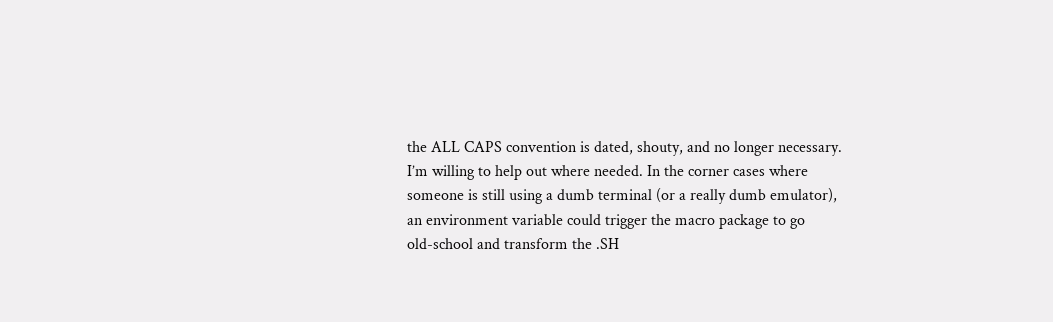the ALL CAPS convention is dated, shouty, and no longer necessary.
I’m willing to help out where needed. In the corner cases where
someone is still using a dumb terminal (or a really dumb emulator),
an environment variable could trigger the macro package to go
old-school and transform the .SH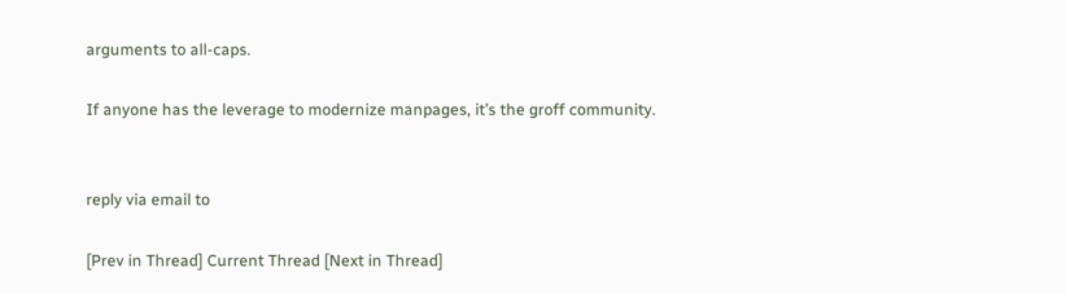arguments to all-caps.

If anyone has the leverage to modernize manpages, it’s the groff community.


reply via email to

[Prev in Thread] Current Thread [Next in Thread]